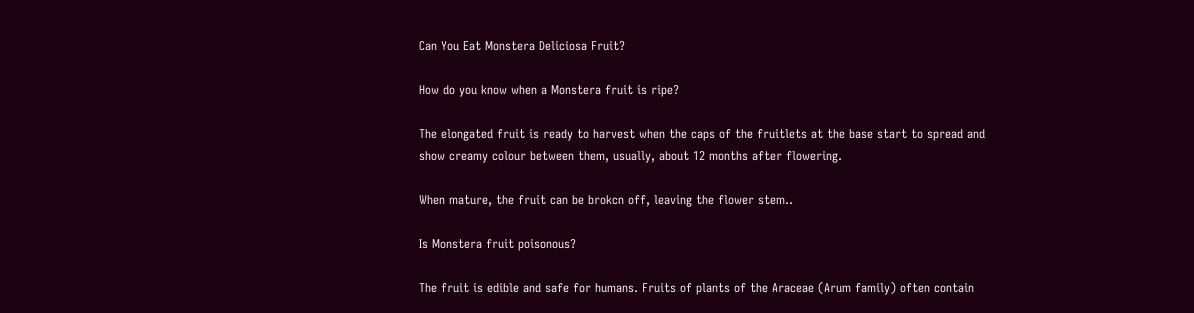Can You Eat Monstera Deliciosa Fruit?

How do you know when a Monstera fruit is ripe?

The elongated fruit is ready to harvest when the caps of the fruitlets at the base start to spread and show creamy colour between them, usually, about 12 months after flowering.

When mature, the fruit can be brokcn off, leaving the flower stem..

Is Monstera fruit poisonous?

The fruit is edible and safe for humans. Fruits of plants of the Araceae (Arum family) often contain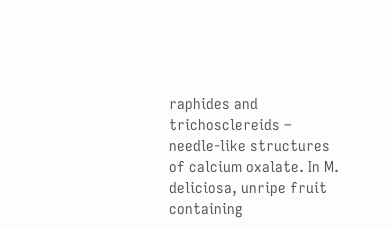raphides and trichosclereids – needle-like structures of calcium oxalate. In M. deliciosa, unripe fruit containing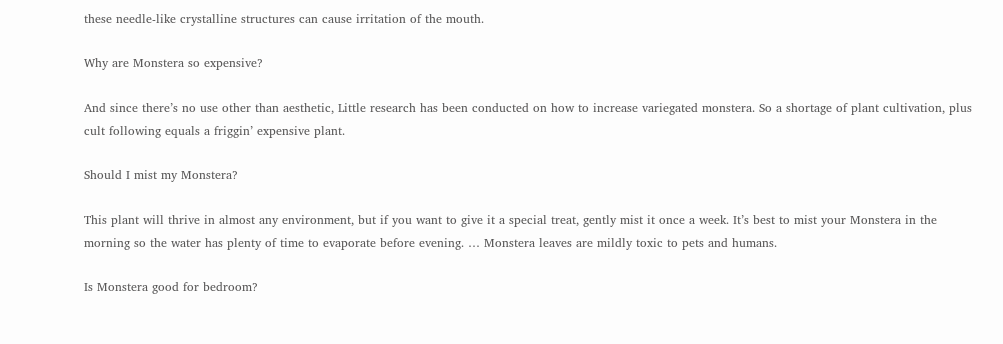these needle-like crystalline structures can cause irritation of the mouth.

Why are Monstera so expensive?

And since there’s no use other than aesthetic, Little research has been conducted on how to increase variegated monstera. So a shortage of plant cultivation, plus cult following equals a friggin’ expensive plant.

Should I mist my Monstera?

This plant will thrive in almost any environment, but if you want to give it a special treat, gently mist it once a week. It’s best to mist your Monstera in the morning so the water has plenty of time to evaporate before evening. … Monstera leaves are mildly toxic to pets and humans.

Is Monstera good for bedroom?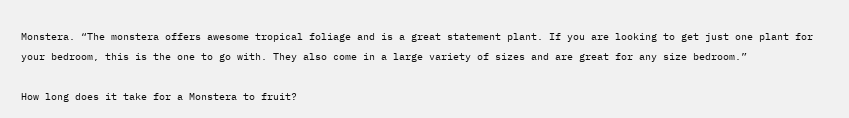Monstera. “The monstera offers awesome tropical foliage and is a great statement plant. If you are looking to get just one plant for your bedroom, this is the one to go with. They also come in a large variety of sizes and are great for any size bedroom.”

How long does it take for a Monstera to fruit?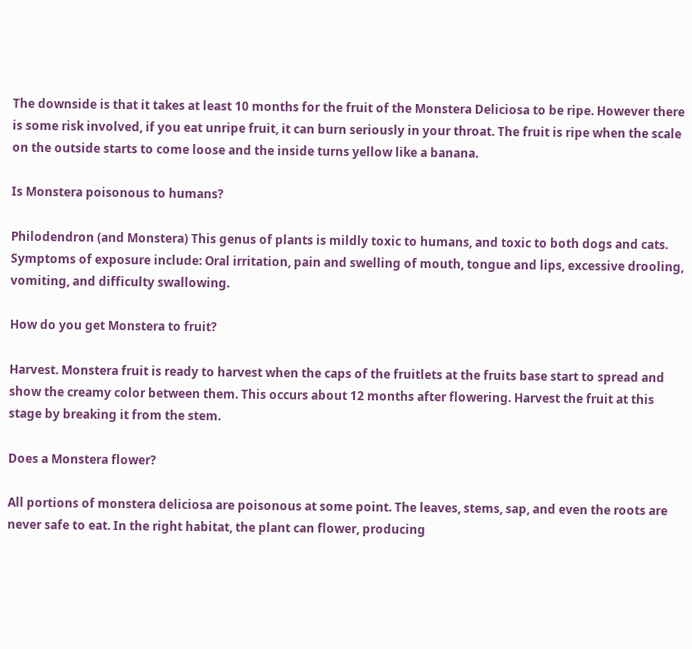The downside is that it takes at least 10 months for the fruit of the Monstera Deliciosa to be ripe. However there is some risk involved, if you eat unripe fruit, it can burn seriously in your throat. The fruit is ripe when the scale on the outside starts to come loose and the inside turns yellow like a banana.

Is Monstera poisonous to humans?

Philodendron (and Monstera) This genus of plants is mildly toxic to humans, and toxic to both dogs and cats. Symptoms of exposure include: Oral irritation, pain and swelling of mouth, tongue and lips, excessive drooling, vomiting, and difficulty swallowing.

How do you get Monstera to fruit?

Harvest. Monstera fruit is ready to harvest when the caps of the fruitlets at the fruits base start to spread and show the creamy color between them. This occurs about 12 months after flowering. Harvest the fruit at this stage by breaking it from the stem.

Does a Monstera flower?

All portions of monstera deliciosa are poisonous at some point. The leaves, stems, sap, and even the roots are never safe to eat. In the right habitat, the plant can flower, producing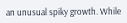an unusual spiky growth. While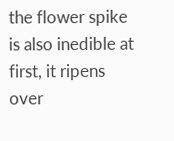the flower spike is also inedible at first, it ripens over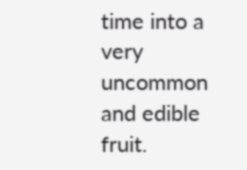time into a very uncommon and edible fruit.